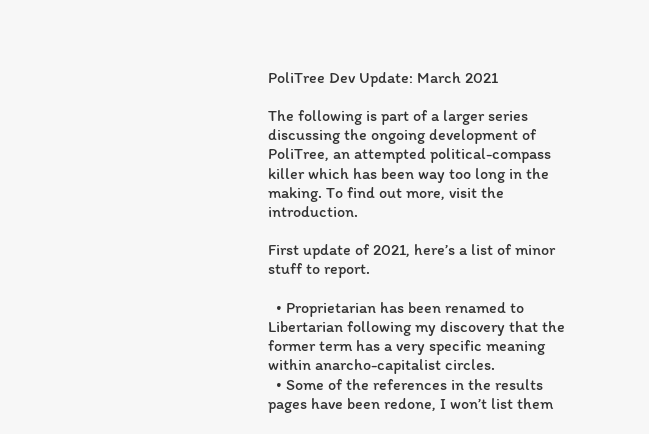PoliTree Dev Update: March 2021

The following is part of a larger series discussing the ongoing development of PoliTree, an attempted political-compass killer which has been way too long in the making. To find out more, visit the introduction.

First update of 2021, here’s a list of minor stuff to report.

  • Proprietarian has been renamed to Libertarian following my discovery that the former term has a very specific meaning within anarcho-capitalist circles.
  • Some of the references in the results pages have been redone, I won’t list them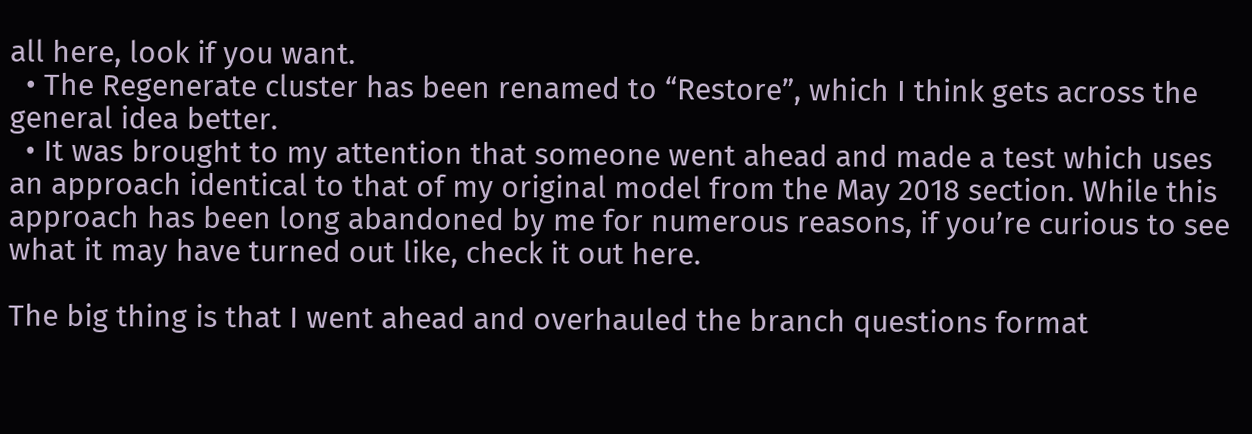all here, look if you want.
  • The Regenerate cluster has been renamed to “Restore”, which I think gets across the general idea better.
  • It was brought to my attention that someone went ahead and made a test which uses an approach identical to that of my original model from the May 2018 section. While this approach has been long abandoned by me for numerous reasons, if you’re curious to see what it may have turned out like, check it out here.

The big thing is that I went ahead and overhauled the branch questions format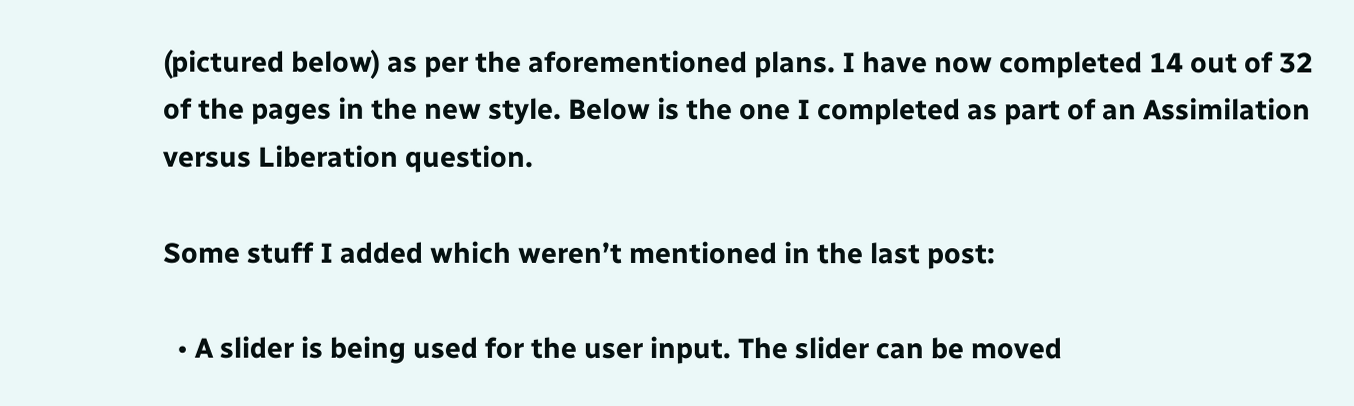(pictured below) as per the aforementioned plans. I have now completed 14 out of 32 of the pages in the new style. Below is the one I completed as part of an Assimilation versus Liberation question.

Some stuff I added which weren’t mentioned in the last post:

  • A slider is being used for the user input. The slider can be moved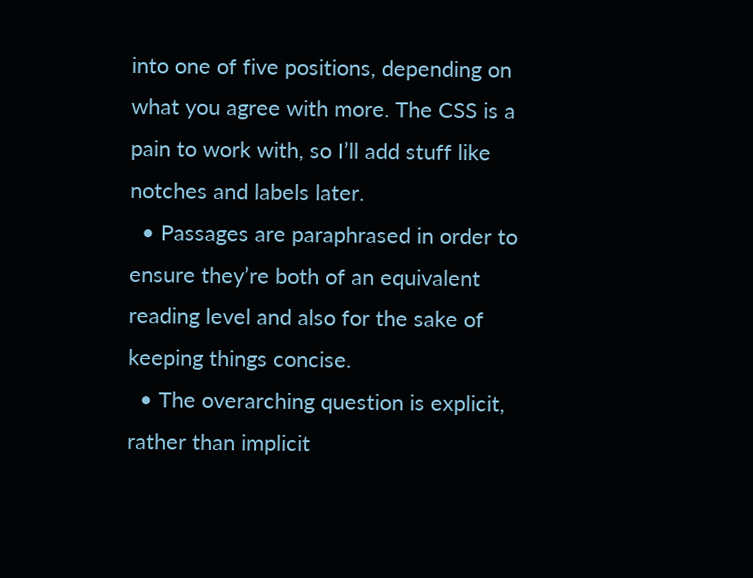into one of five positions, depending on what you agree with more. The CSS is a pain to work with, so I’ll add stuff like notches and labels later.
  • Passages are paraphrased in order to ensure they’re both of an equivalent reading level and also for the sake of keeping things concise.
  • The overarching question is explicit, rather than implicit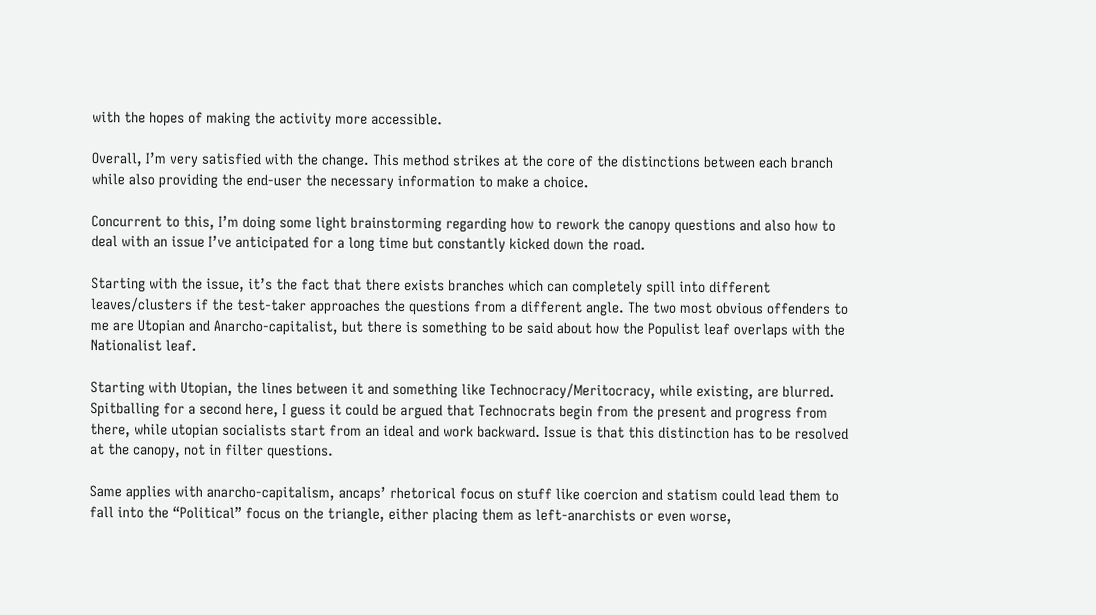with the hopes of making the activity more accessible.

Overall, I’m very satisfied with the change. This method strikes at the core of the distinctions between each branch while also providing the end-user the necessary information to make a choice.

Concurrent to this, I’m doing some light brainstorming regarding how to rework the canopy questions and also how to deal with an issue I’ve anticipated for a long time but constantly kicked down the road.

Starting with the issue, it’s the fact that there exists branches which can completely spill into different leaves/clusters if the test-taker approaches the questions from a different angle. The two most obvious offenders to me are Utopian and Anarcho-capitalist, but there is something to be said about how the Populist leaf overlaps with the Nationalist leaf.

Starting with Utopian, the lines between it and something like Technocracy/Meritocracy, while existing, are blurred. Spitballing for a second here, I guess it could be argued that Technocrats begin from the present and progress from there, while utopian socialists start from an ideal and work backward. Issue is that this distinction has to be resolved at the canopy, not in filter questions.

Same applies with anarcho-capitalism, ancaps’ rhetorical focus on stuff like coercion and statism could lead them to fall into the “Political” focus on the triangle, either placing them as left-anarchists or even worse,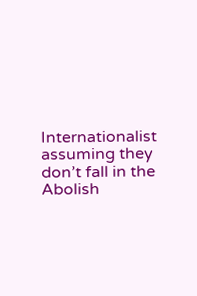Internationalist assuming they don’t fall in the Abolish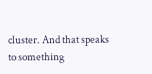cluster. And that speaks to something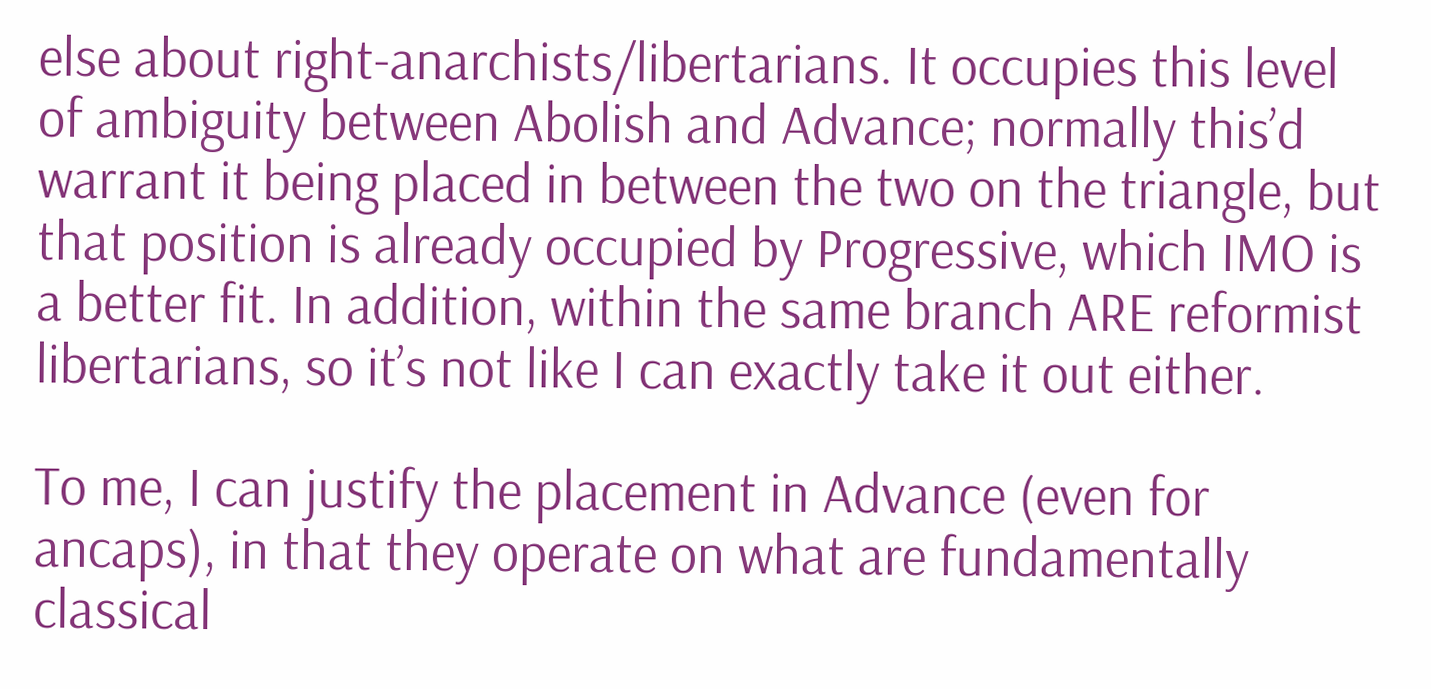else about right-anarchists/libertarians. It occupies this level of ambiguity between Abolish and Advance; normally this’d warrant it being placed in between the two on the triangle, but that position is already occupied by Progressive, which IMO is a better fit. In addition, within the same branch ARE reformist libertarians, so it’s not like I can exactly take it out either.

To me, I can justify the placement in Advance (even for ancaps), in that they operate on what are fundamentally classical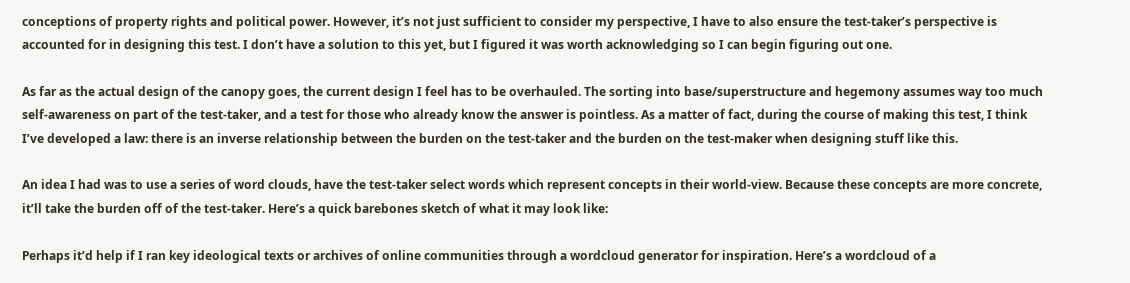conceptions of property rights and political power. However, it’s not just sufficient to consider my perspective, I have to also ensure the test-taker’s perspective is accounted for in designing this test. I don’t have a solution to this yet, but I figured it was worth acknowledging so I can begin figuring out one.

As far as the actual design of the canopy goes, the current design I feel has to be overhauled. The sorting into base/superstructure and hegemony assumes way too much self-awareness on part of the test-taker, and a test for those who already know the answer is pointless. As a matter of fact, during the course of making this test, I think I’ve developed a law: there is an inverse relationship between the burden on the test-taker and the burden on the test-maker when designing stuff like this.

An idea I had was to use a series of word clouds, have the test-taker select words which represent concepts in their world-view. Because these concepts are more concrete, it’ll take the burden off of the test-taker. Here’s a quick barebones sketch of what it may look like:

Perhaps it’d help if I ran key ideological texts or archives of online communities through a wordcloud generator for inspiration. Here’s a wordcloud of a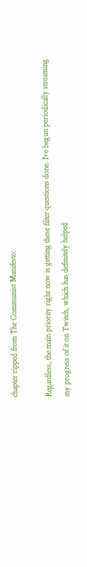chapter ripped from The Communist Manifesto:

Regardless, the main priority right now is getting these filter questions done. I’ve begun periodically streaming my progress of it on Twitch, which has definitely helped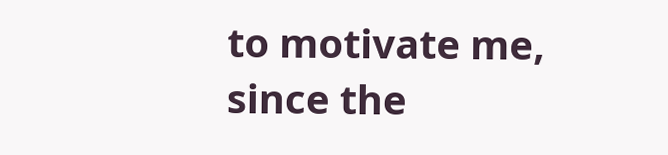to motivate me, since the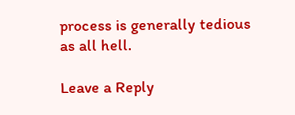process is generally tedious as all hell.

Leave a Reply